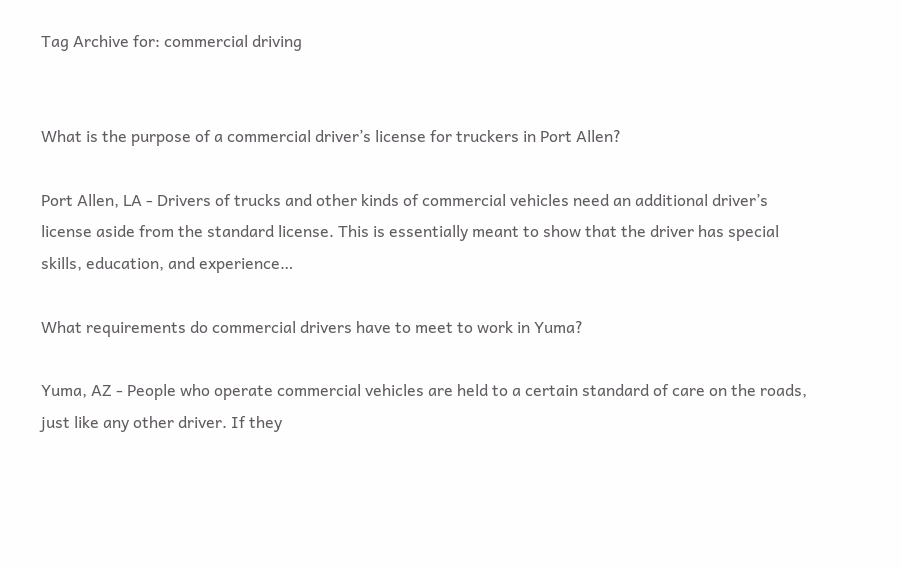Tag Archive for: commercial driving


What is the purpose of a commercial driver’s license for truckers in Port Allen?

Port Allen, LA - Drivers of trucks and other kinds of commercial vehicles need an additional driver’s license aside from the standard license. This is essentially meant to show that the driver has special skills, education, and experience…

What requirements do commercial drivers have to meet to work in Yuma?

Yuma, AZ - People who operate commercial vehicles are held to a certain standard of care on the roads, just like any other driver. If they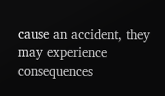cause an accident, they may experience consequences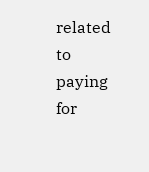related to paying for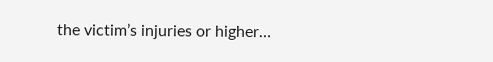the victim’s injuries or higher…